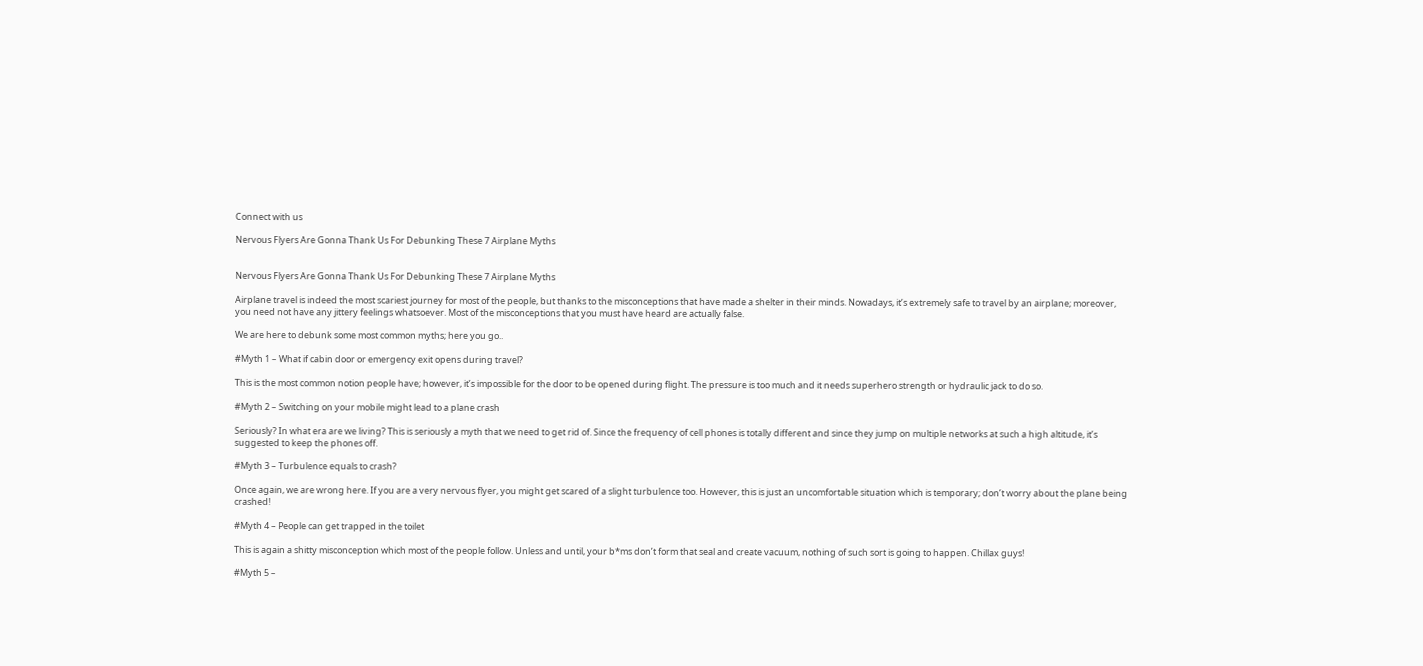Connect with us

Nervous Flyers Are Gonna Thank Us For Debunking These 7 Airplane Myths


Nervous Flyers Are Gonna Thank Us For Debunking These 7 Airplane Myths

Airplane travel is indeed the most scariest journey for most of the people, but thanks to the misconceptions that have made a shelter in their minds. Nowadays, it’s extremely safe to travel by an airplane; moreover, you need not have any jittery feelings whatsoever. Most of the misconceptions that you must have heard are actually false.

We are here to debunk some most common myths; here you go..

#Myth 1 – What if cabin door or emergency exit opens during travel?

This is the most common notion people have; however, it’s impossible for the door to be opened during flight. The pressure is too much and it needs superhero strength or hydraulic jack to do so.

#Myth 2 – Switching on your mobile might lead to a plane crash

Seriously? In what era are we living? This is seriously a myth that we need to get rid of. Since the frequency of cell phones is totally different and since they jump on multiple networks at such a high altitude, it’s suggested to keep the phones off.

#Myth 3 – Turbulence equals to crash?

Once again, we are wrong here. If you are a very nervous flyer, you might get scared of a slight turbulence too. However, this is just an uncomfortable situation which is temporary; don’t worry about the plane being crashed!

#Myth 4 – People can get trapped in the toilet

This is again a shitty misconception which most of the people follow. Unless and until, your b*ms don’t form that seal and create vacuum, nothing of such sort is going to happen. Chillax guys!

#Myth 5 –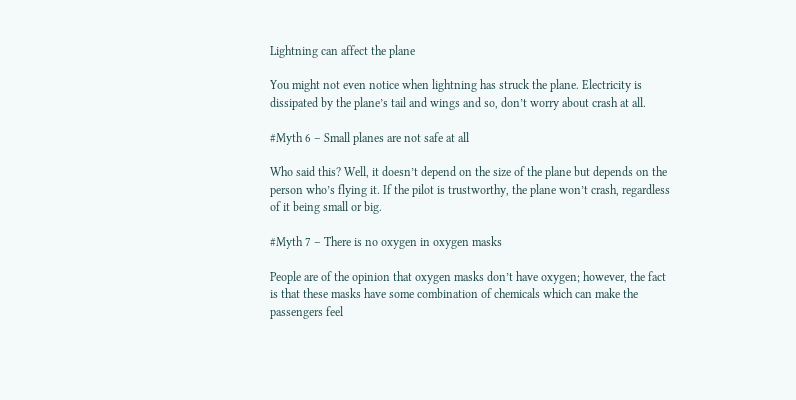Lightning can affect the plane

You might not even notice when lightning has struck the plane. Electricity is dissipated by the plane’s tail and wings and so, don’t worry about crash at all.

#Myth 6 – Small planes are not safe at all

Who said this? Well, it doesn’t depend on the size of the plane but depends on the person who’s flying it. If the pilot is trustworthy, the plane won’t crash, regardless of it being small or big.

#Myth 7 – There is no oxygen in oxygen masks

People are of the opinion that oxygen masks don’t have oxygen; however, the fact is that these masks have some combination of chemicals which can make the passengers feel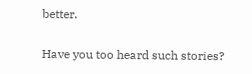better.

Have you too heard such stories?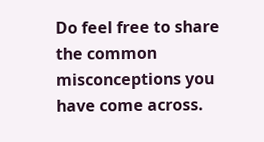Do feel free to share the common misconceptions you have come across.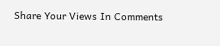Share Your Views In Comments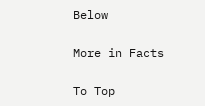Below

More in Facts

To Top